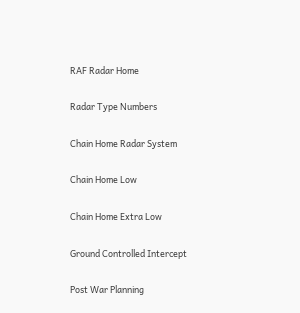RAF Radar Home

Radar Type Numbers

Chain Home Radar System

Chain Home Low

Chain Home Extra Low

Ground Controlled Intercept

Post War Planning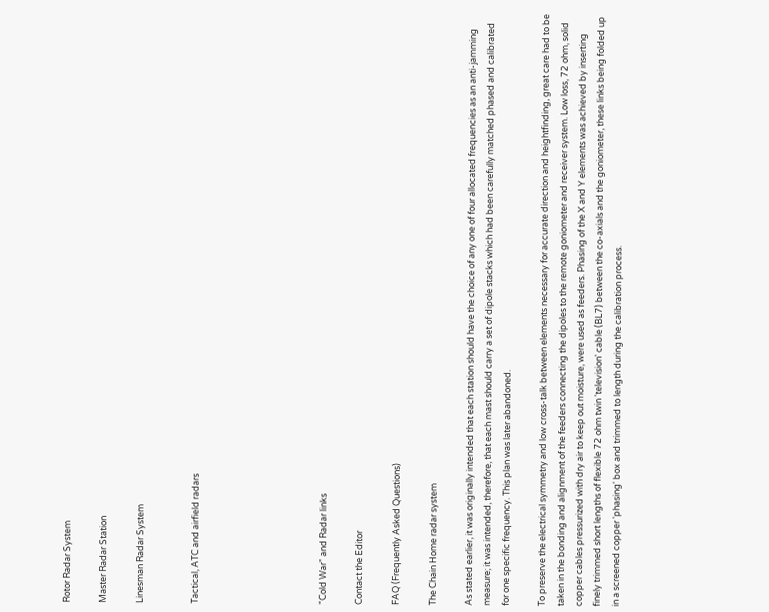Rotor Radar System

Master Radar Station

Linesman Radar System


Tactical, ATC and airfield radars






"Cold War" and Radar links

Contact the Editor

FAQ (Frequently Asked Questions)

The Chain Home radar system

As stated earlier, it was originally intended that each station should have the choice of any one of four allocated frequencies as an anti-jamming measure; it was intended, therefore, that each mast should carry a set of dipole stacks which had been carefully matched phased and calibrated for one specific frequency. This plan was later abandoned.

To preserve the electrical symmetry and low cross-talk between elements necessary for accurate direction and heightfinding, great care had to be taken in the bonding and alignment of the feeders connecting the dipoles to the remote goniometer and receiver system. Low loss, 72 ohm, solid copper cables pressurized with dry air to keep out moisture, were used as feeders. Phasing of the X and Y elements was achieved by inserting finely trimmed short lengths of flexible 72 ohm twin 'television' cable (BL7) between the co-axials and the goniometer, these links being folded up in a screened copper 'phasing' box and trimmed to length during the calibration process.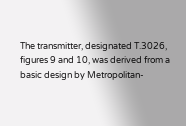The transmitter, designated T.3026, figures 9 and 10, was derived from a basic design by Metropolitan-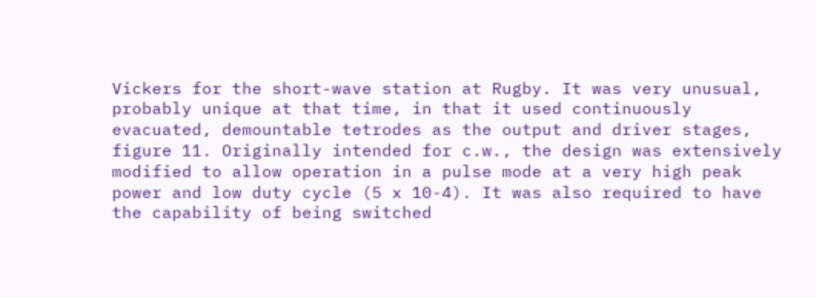Vickers for the short-wave station at Rugby. It was very unusual, probably unique at that time, in that it used continuously evacuated, demountable tetrodes as the output and driver stages, figure 11. Originally intended for c.w., the design was extensively modified to allow operation in a pulse mode at a very high peak power and low duty cycle (5 x 10-4). It was also required to have the capability of being switched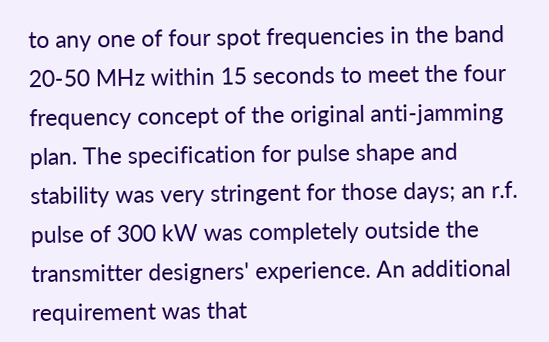to any one of four spot frequencies in the band 20-50 MHz within 15 seconds to meet the four frequency concept of the original anti-jamming plan. The specification for pulse shape and stability was very stringent for those days; an r.f. pulse of 300 kW was completely outside the transmitter designers' experience. An additional requirement was that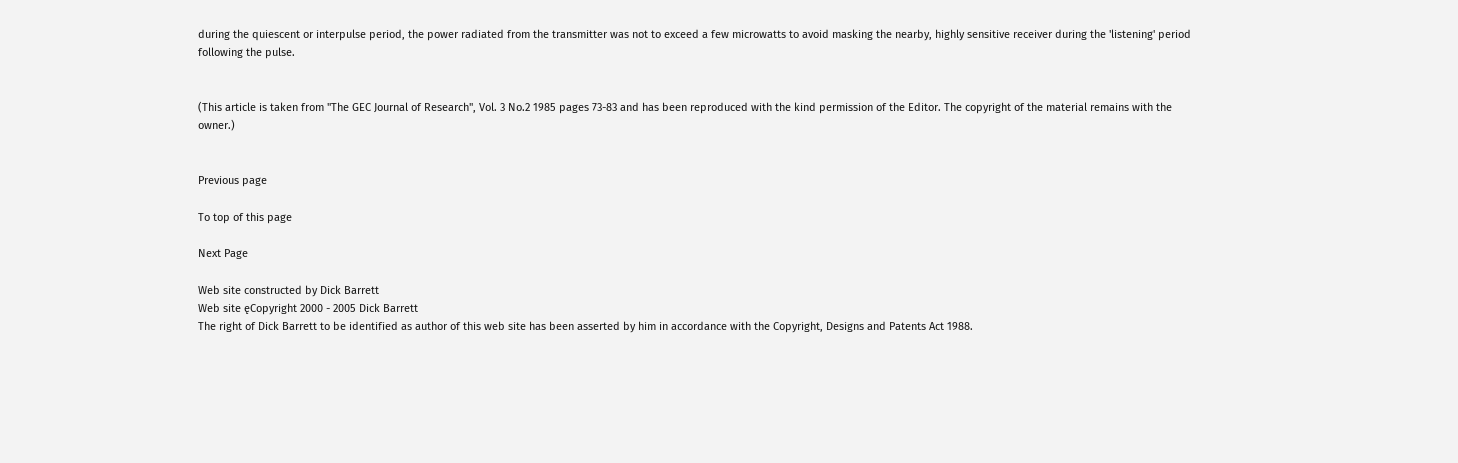during the quiescent or interpulse period, the power radiated from the transmitter was not to exceed a few microwatts to avoid masking the nearby, highly sensitive receiver during the 'listening' period following the pulse.


(This article is taken from "The GEC Journal of Research", Vol. 3 No.2 1985 pages 73-83 and has been reproduced with the kind permission of the Editor. The copyright of the material remains with the owner.)


Previous page

To top of this page

Next Page

Web site constructed by Dick Barrett
Web site ęCopyright 2000 - 2005 Dick Barrett
The right of Dick Barrett to be identified as author of this web site has been asserted by him in accordance with the Copyright, Designs and Patents Act 1988.